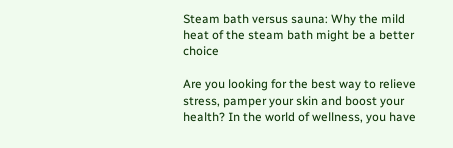Steam bath versus sauna: Why the mild heat of the steam bath might be a better choice

Are you looking for the best way to relieve stress, pamper your skin and boost your health? In the world of wellness, you have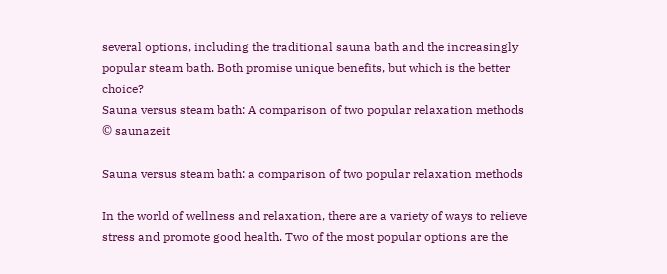several options, including the traditional sauna bath and the increasingly popular steam bath. Both promise unique benefits, but which is the better choice?
Sauna versus steam bath: A comparison of two popular relaxation methods
© saunazeit

Sauna versus steam bath: a comparison of two popular relaxation methods

In the world of wellness and relaxation, there are a variety of ways to relieve stress and promote good health. Two of the most popular options are the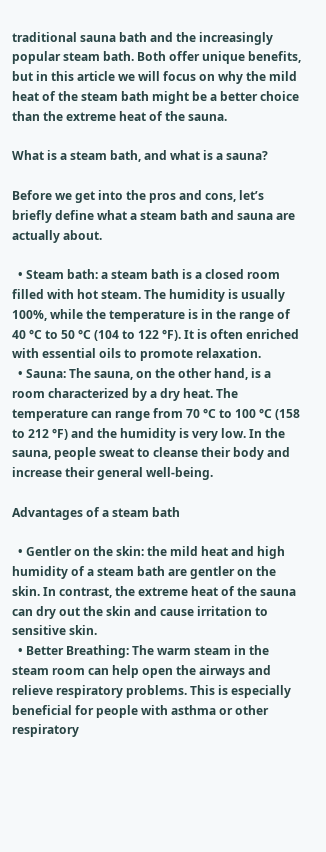traditional sauna bath and the increasingly popular steam bath. Both offer unique benefits, but in this article we will focus on why the mild heat of the steam bath might be a better choice than the extreme heat of the sauna.

What is a steam bath, and what is a sauna?

Before we get into the pros and cons, let’s briefly define what a steam bath and sauna are actually about.

  • Steam bath: a steam bath is a closed room filled with hot steam. The humidity is usually 100%, while the temperature is in the range of 40 °C to 50 °C (104 to 122 °F). It is often enriched with essential oils to promote relaxation.
  • Sauna: The sauna, on the other hand, is a room characterized by a dry heat. The temperature can range from 70 °C to 100 °C (158 to 212 °F) and the humidity is very low. In the sauna, people sweat to cleanse their body and increase their general well-being.

Advantages of a steam bath

  • Gentler on the skin: the mild heat and high humidity of a steam bath are gentler on the skin. In contrast, the extreme heat of the sauna can dry out the skin and cause irritation to sensitive skin.
  • Better Breathing: The warm steam in the steam room can help open the airways and relieve respiratory problems. This is especially beneficial for people with asthma or other respiratory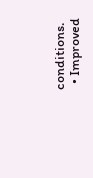conditions.
  • Improved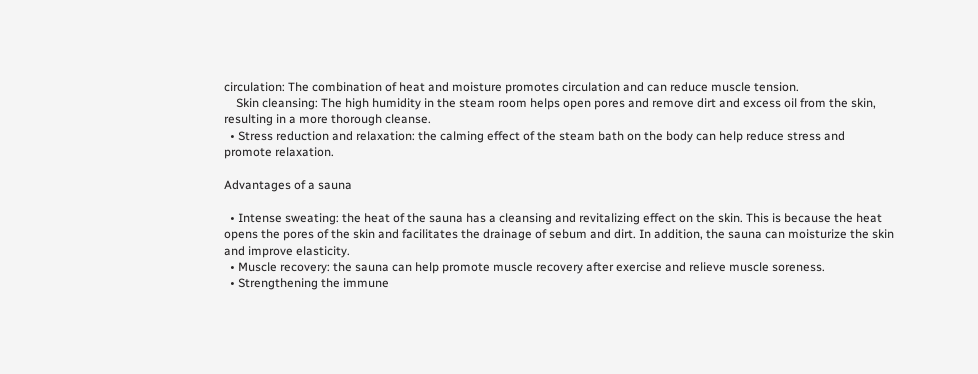circulation: The combination of heat and moisture promotes circulation and can reduce muscle tension.
    Skin cleansing: The high humidity in the steam room helps open pores and remove dirt and excess oil from the skin, resulting in a more thorough cleanse.
  • Stress reduction and relaxation: the calming effect of the steam bath on the body can help reduce stress and promote relaxation.

Advantages of a sauna

  • Intense sweating: the heat of the sauna has a cleansing and revitalizing effect on the skin. This is because the heat opens the pores of the skin and facilitates the drainage of sebum and dirt. In addition, the sauna can moisturize the skin and improve elasticity.
  • Muscle recovery: the sauna can help promote muscle recovery after exercise and relieve muscle soreness.
  • Strengthening the immune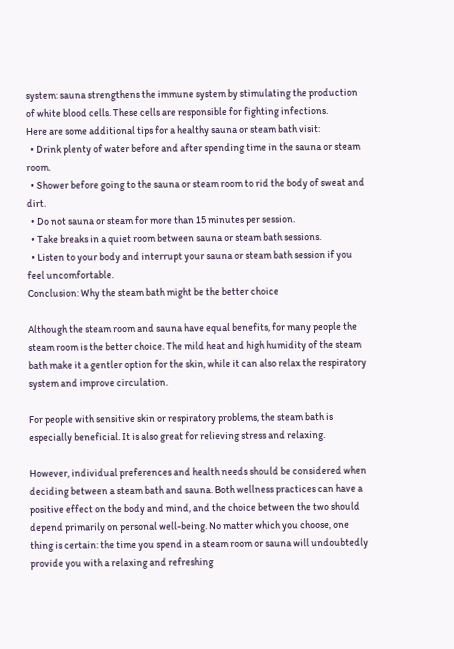system: sauna strengthens the immune system by stimulating the production of white blood cells. These cells are responsible for fighting infections.
Here are some additional tips for a healthy sauna or steam bath visit:
  • Drink plenty of water before and after spending time in the sauna or steam room.
  • Shower before going to the sauna or steam room to rid the body of sweat and dirt.
  • Do not sauna or steam for more than 15 minutes per session.
  • Take breaks in a quiet room between sauna or steam bath sessions.
  • Listen to your body and interrupt your sauna or steam bath session if you feel uncomfortable.
Conclusion: Why the steam bath might be the better choice

Although the steam room and sauna have equal benefits, for many people the steam room is the better choice. The mild heat and high humidity of the steam bath make it a gentler option for the skin, while it can also relax the respiratory system and improve circulation.

For people with sensitive skin or respiratory problems, the steam bath is especially beneficial. It is also great for relieving stress and relaxing.

However, individual preferences and health needs should be considered when deciding between a steam bath and sauna. Both wellness practices can have a positive effect on the body and mind, and the choice between the two should depend primarily on personal well-being. No matter which you choose, one thing is certain: the time you spend in a steam room or sauna will undoubtedly provide you with a relaxing and refreshing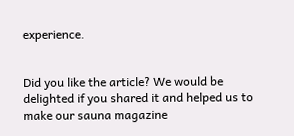experience.


Did you like the article? We would be delighted if you shared it and helped us to make our sauna magazine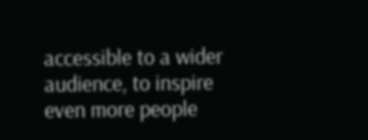accessible to a wider audience, to inspire even more people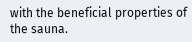with the beneficial properties of the sauna.